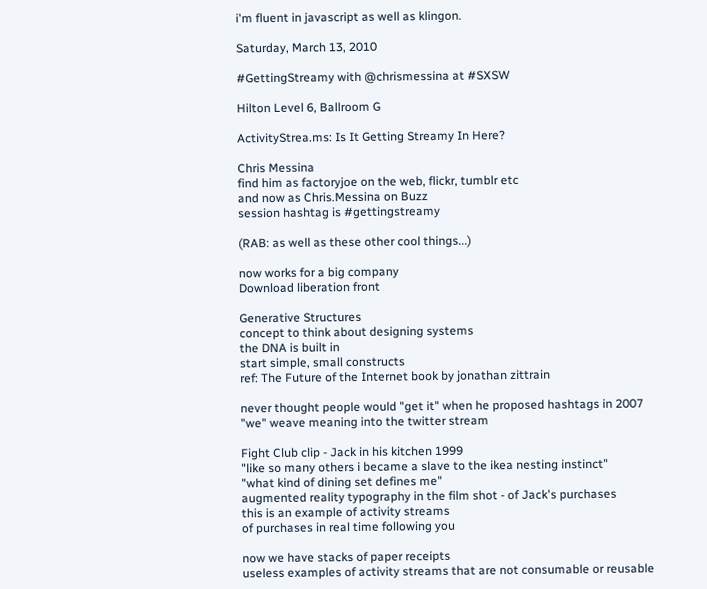i'm fluent in javascript as well as klingon.

Saturday, March 13, 2010

#GettingStreamy with @chrismessina at #SXSW

Hilton Level 6, Ballroom G

ActivityStrea.ms: Is It Getting Streamy In Here?

Chris Messina
find him as factoryjoe on the web, flickr, tumblr etc
and now as Chris.Messina on Buzz
session hashtag is #gettingstreamy

(RAB: as well as these other cool things...)

now works for a big company
Download liberation front

Generative Structures
concept to think about designing systems
the DNA is built in
start simple, small constructs
ref: The Future of the Internet book by jonathan zittrain

never thought people would "get it" when he proposed hashtags in 2007
"we" weave meaning into the twitter stream

Fight Club clip - Jack in his kitchen 1999
"like so many others i became a slave to the ikea nesting instinct"
"what kind of dining set defines me"
augmented reality typography in the film shot - of Jack's purchases
this is an example of activity streams
of purchases in real time following you

now we have stacks of paper receipts
useless examples of activity streams that are not consumable or reusable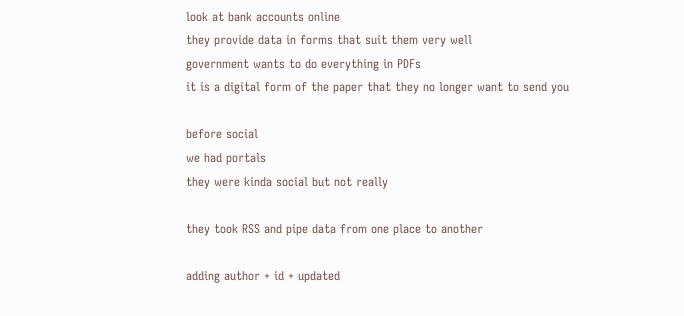look at bank accounts online
they provide data in forms that suit them very well
government wants to do everything in PDFs
it is a digital form of the paper that they no longer want to send you

before social
we had portals
they were kinda social but not really

they took RSS and pipe data from one place to another

adding author + id + updated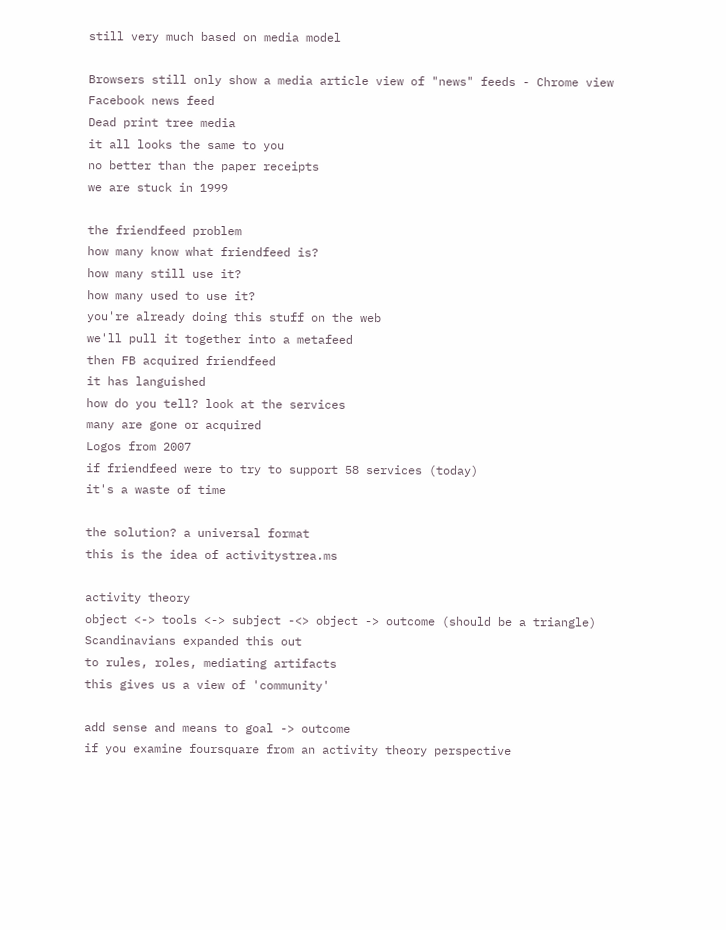still very much based on media model

Browsers still only show a media article view of "news" feeds - Chrome view
Facebook news feed
Dead print tree media
it all looks the same to you
no better than the paper receipts
we are stuck in 1999

the friendfeed problem
how many know what friendfeed is?
how many still use it?
how many used to use it?
you're already doing this stuff on the web
we'll pull it together into a metafeed
then FB acquired friendfeed
it has languished
how do you tell? look at the services
many are gone or acquired
Logos from 2007
if friendfeed were to try to support 58 services (today)
it's a waste of time

the solution? a universal format
this is the idea of activitystrea.ms

activity theory
object <-> tools <-> subject -<> object -> outcome (should be a triangle)
Scandinavians expanded this out
to rules, roles, mediating artifacts
this gives us a view of 'community'

add sense and means to goal -> outcome
if you examine foursquare from an activity theory perspective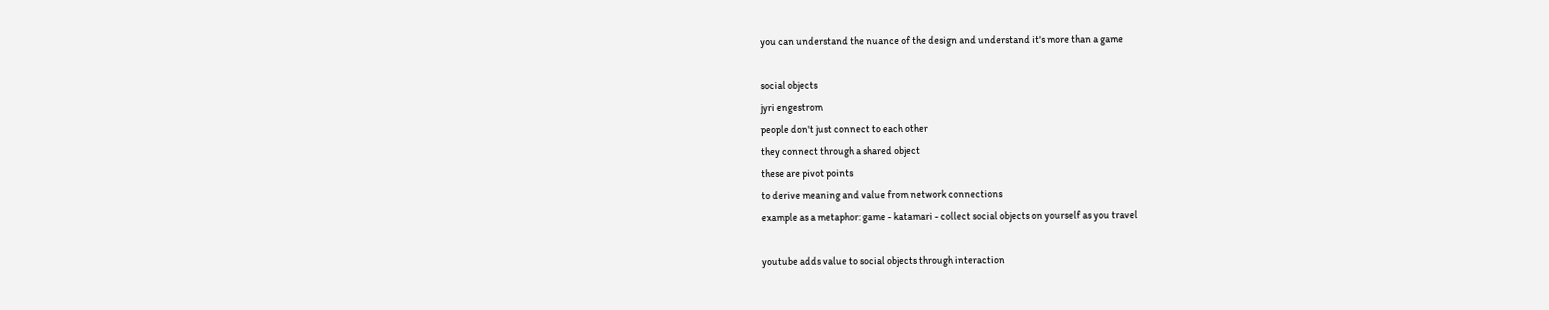you can understand the nuance of the design and understand it's more than a game

social objects
jyri engestrom
people don't just connect to each other
they connect through a shared object
these are pivot points
to derive meaning and value from network connections
example as a metaphor: game - katamari - collect social objects on yourself as you travel

youtube adds value to social objects through interaction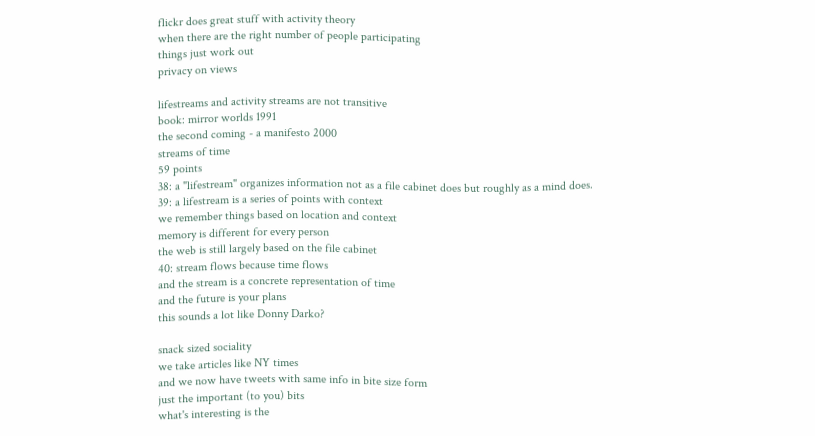flickr does great stuff with activity theory
when there are the right number of people participating
things just work out
privacy on views

lifestreams and activity streams are not transitive
book: mirror worlds 1991
the second coming - a manifesto 2000
streams of time
59 points
38: a "lifestream" organizes information not as a file cabinet does but roughly as a mind does.
39: a lifestream is a series of points with context
we remember things based on location and context
memory is different for every person
the web is still largely based on the file cabinet
40: stream flows because time flows
and the stream is a concrete representation of time
and the future is your plans
this sounds a lot like Donny Darko?

snack sized sociality
we take articles like NY times
and we now have tweets with same info in bite size form
just the important (to you) bits
what's interesting is the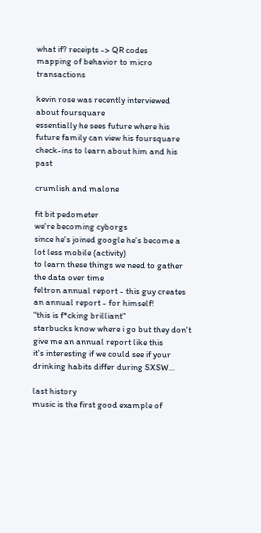what if? receipts -> QR codes
mapping of behavior to micro transactions

kevin rose was recently interviewed about foursquare
essentially he sees future where his future family can view his foursquare check-ins to learn about him and his past

crumlish and malone

fit bit pedometer
we're becoming cyborgs
since he's joined google he's become a lot less mobile (activity)
to learn these things we need to gather the data over time
feltron annual report - this guy creates an annual report - for himself!
"this is f*cking brilliant"
starbucks know where i go but they don't give me an annual report like this
it's interesting if we could see if your drinking habits differ during SXSW...

last history
music is the first good example of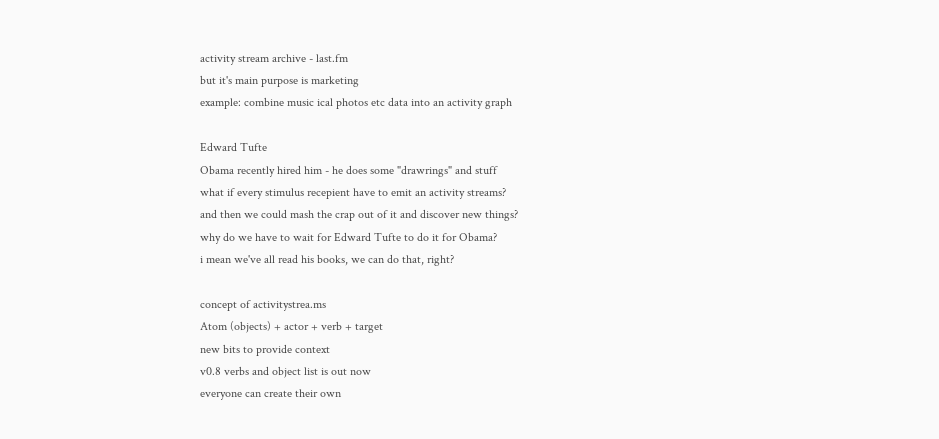activity stream archive - last.fm
but it's main purpose is marketing
example: combine music ical photos etc data into an activity graph

Edward Tufte
Obama recently hired him - he does some "drawrings" and stuff
what if every stimulus recepient have to emit an activity streams?
and then we could mash the crap out of it and discover new things?
why do we have to wait for Edward Tufte to do it for Obama?
i mean we've all read his books, we can do that, right?

concept of activitystrea.ms
Atom (objects) + actor + verb + target
new bits to provide context
v0.8 verbs and object list is out now
everyone can create their own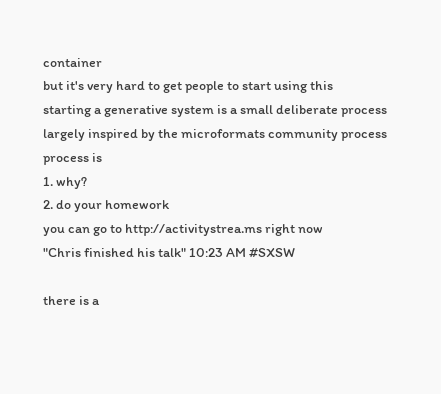container
but it's very hard to get people to start using this
starting a generative system is a small deliberate process
largely inspired by the microformats community process
process is
1. why?
2. do your homework
you can go to http://activitystrea.ms right now
"Chris finished his talk" 10:23 AM #SXSW

there is a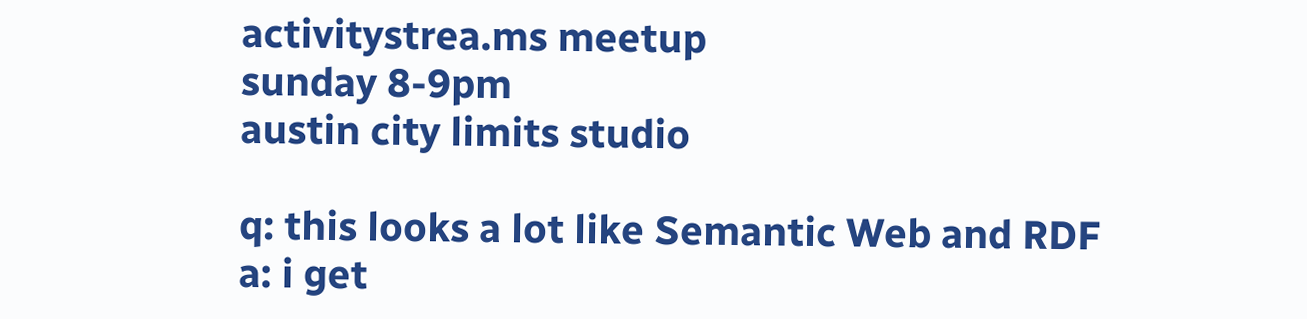activitystrea.ms meetup
sunday 8-9pm
austin city limits studio

q: this looks a lot like Semantic Web and RDF
a: i get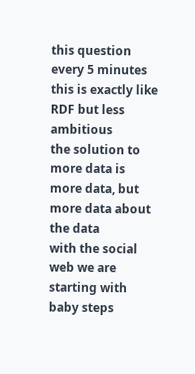this question every 5 minutes
this is exactly like RDF but less ambitious
the solution to more data is more data, but more data about the data
with the social web we are starting with baby steps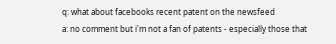q: what about facebooks recent patent on the newsfeed
a: no comment but i'm not a fan of patents - especially those that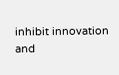inhibit innovation and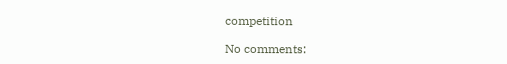competition

No comments: